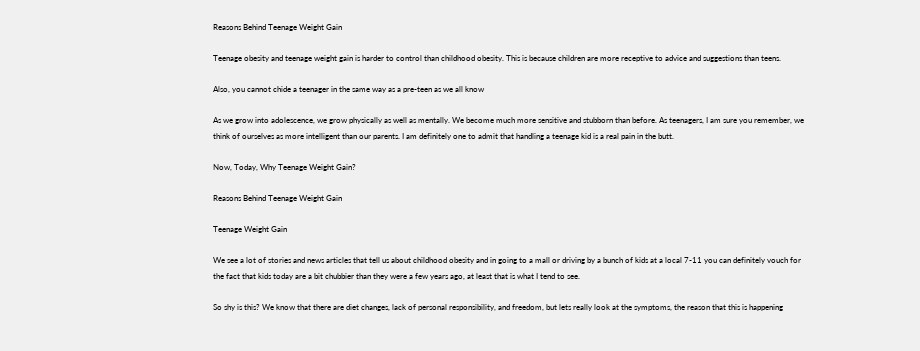Reasons Behind Teenage Weight Gain

Teenage obesity and teenage weight gain is harder to control than childhood obesity. This is because children are more receptive to advice and suggestions than teens.

Also, you cannot chide a teenager in the same way as a pre-teen as we all know

As we grow into adolescence, we grow physically as well as mentally. We become much more sensitive and stubborn than before. As teenagers, I am sure you remember, we think of ourselves as more intelligent than our parents. I am definitely one to admit that handling a teenage kid is a real pain in the butt.

Now, Today, Why Teenage Weight Gain?

Reasons Behind Teenage Weight Gain

Teenage Weight Gain

We see a lot of stories and news articles that tell us about childhood obesity and in going to a mall or driving by a bunch of kids at a local 7-11 you can definitely vouch for the fact that kids today are a bit chubbier than they were a few years ago, at least that is what I tend to see.

So shy is this? We know that there are diet changes, lack of personal responsibility, and freedom, but lets really look at the symptoms, the reason that this is happening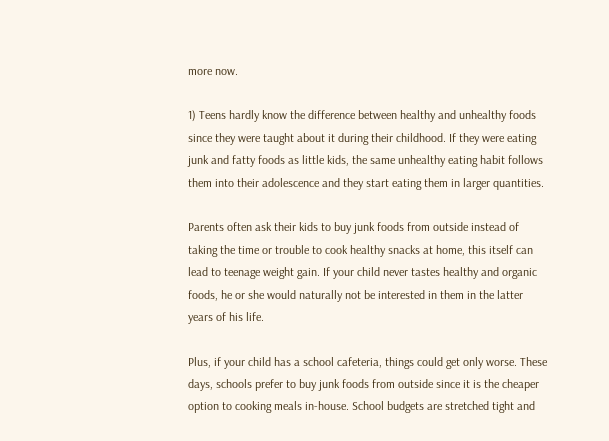more now.

1) Teens hardly know the difference between healthy and unhealthy foods since they were taught about it during their childhood. If they were eating junk and fatty foods as little kids, the same unhealthy eating habit follows them into their adolescence and they start eating them in larger quantities.

Parents often ask their kids to buy junk foods from outside instead of taking the time or trouble to cook healthy snacks at home, this itself can lead to teenage weight gain. If your child never tastes healthy and organic foods, he or she would naturally not be interested in them in the latter years of his life.

Plus, if your child has a school cafeteria, things could get only worse. These days, schools prefer to buy junk foods from outside since it is the cheaper option to cooking meals in-house. School budgets are stretched tight and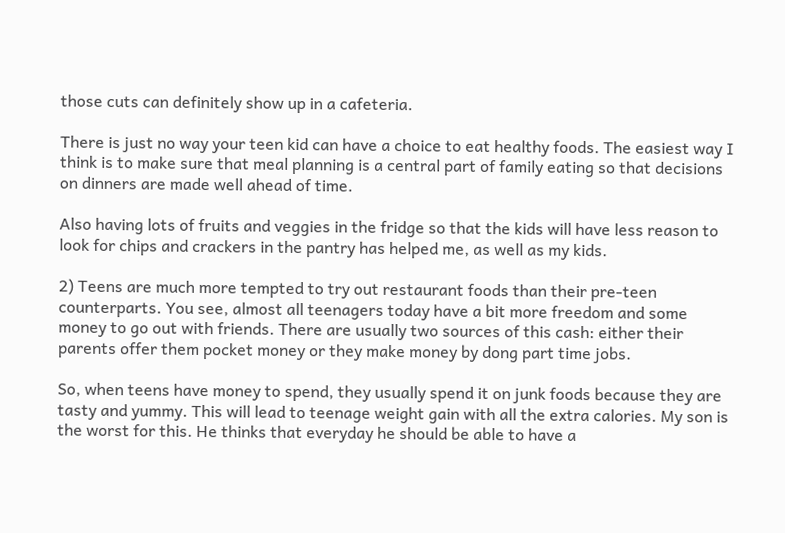those cuts can definitely show up in a cafeteria.

There is just no way your teen kid can have a choice to eat healthy foods. The easiest way I think is to make sure that meal planning is a central part of family eating so that decisions on dinners are made well ahead of time.

Also having lots of fruits and veggies in the fridge so that the kids will have less reason to look for chips and crackers in the pantry has helped me, as well as my kids.

2) Teens are much more tempted to try out restaurant foods than their pre-teen counterparts. You see, almost all teenagers today have a bit more freedom and some money to go out with friends. There are usually two sources of this cash: either their parents offer them pocket money or they make money by dong part time jobs.

So, when teens have money to spend, they usually spend it on junk foods because they are tasty and yummy. This will lead to teenage weight gain with all the extra calories. My son is the worst for this. He thinks that everyday he should be able to have a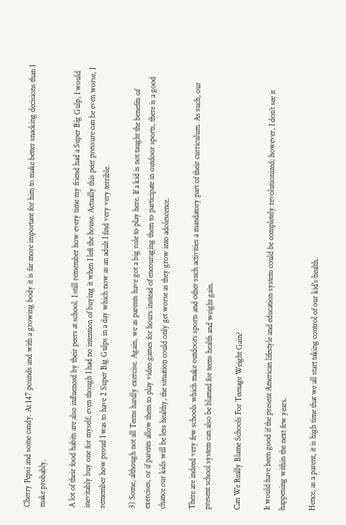Cherry Pepsi and some candy. At 147 pounds and with a growing body it is far more important for him to make better snacking decisions than I make probably.

A lot of their food habits are also influenced by their peers at school. I still remember how every time my friend had a Super Big Gulp, I would inevitably buy one for myself, even though I had no intention of buying it when I left the house. Actually this peer pressure can be even worse, I remember how proud I was to have 2 Super Big Gulps in a day which now as an adult I find very very terrible.

3) Some, although not all Teens hardly exercise. Again, we as parents have got a big role to play here. If a kid is not taught the benefits of exercises, or if parents allow them to play video games for hours instead of encouraging them to participate in outdoor sports, there is a good chance our kids will be less healthy, the situation could only get worse as they grow into adolescence.

There are indeed very few schools which make outdoors sports and other such activities a mandatory part of their curriculum. As such, our present school system can also be blamed for teens health and weight gain.

Can We Really Blame Schools For Teenage Weight Gain?

It would have been good if the present American lifestyle and education system could be completely revolutionized; however, I don’t see it happening within the next few years.

Hence, as a parent, it is high time that we all start taking control of our kid’s health.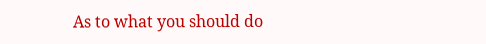As to what you should do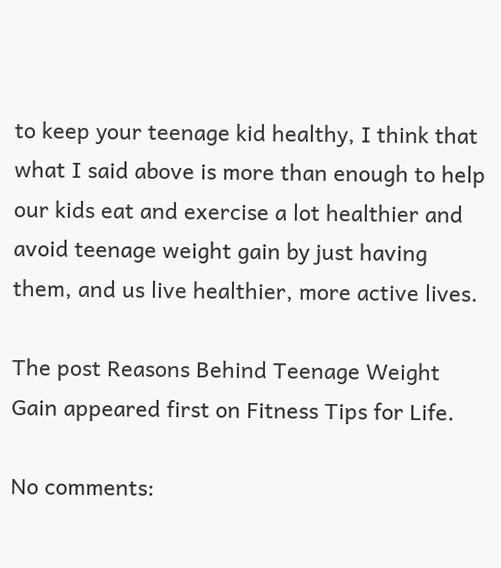to keep your teenage kid healthy, I think that what I said above is more than enough to help  our kids eat and exercise a lot healthier and avoid teenage weight gain by just having them, and us live healthier, more active lives.

The post Reasons Behind Teenage Weight Gain appeared first on Fitness Tips for Life.

No comments: